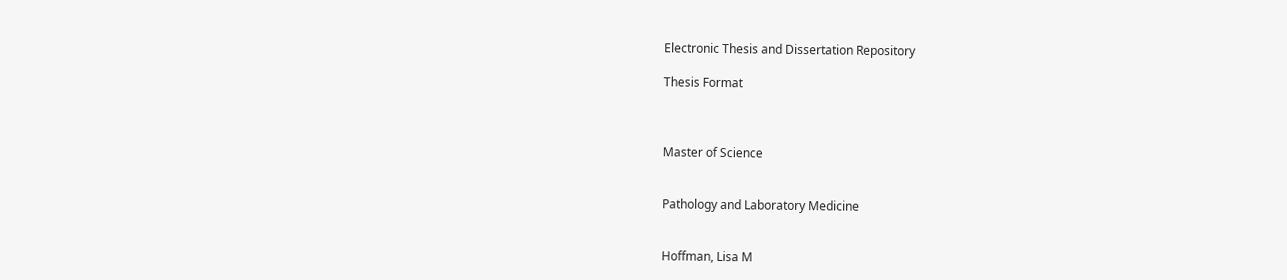Electronic Thesis and Dissertation Repository

Thesis Format



Master of Science


Pathology and Laboratory Medicine


Hoffman, Lisa M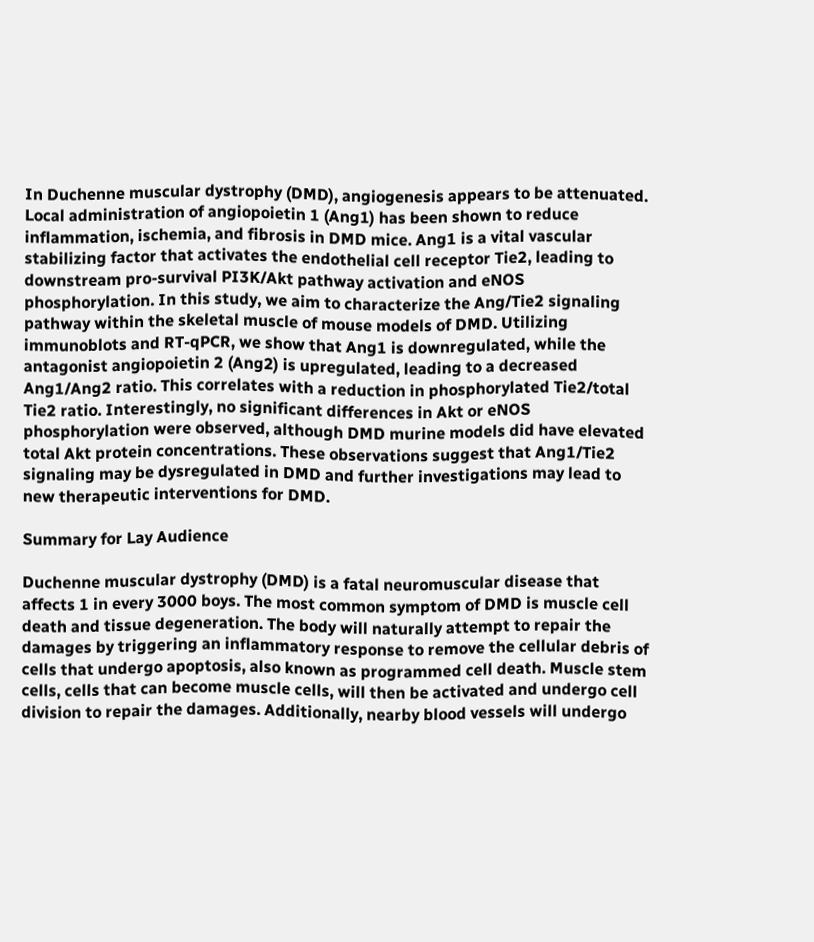In Duchenne muscular dystrophy (DMD), angiogenesis appears to be attenuated. Local administration of angiopoietin 1 (Ang1) has been shown to reduce inflammation, ischemia, and fibrosis in DMD mice. Ang1 is a vital vascular stabilizing factor that activates the endothelial cell receptor Tie2, leading to downstream pro-survival PI3K/Akt pathway activation and eNOS phosphorylation. In this study, we aim to characterize the Ang/Tie2 signaling pathway within the skeletal muscle of mouse models of DMD. Utilizing immunoblots and RT-qPCR, we show that Ang1 is downregulated, while the antagonist angiopoietin 2 (Ang2) is upregulated, leading to a decreased Ang1/Ang2 ratio. This correlates with a reduction in phosphorylated Tie2/total Tie2 ratio. Interestingly, no significant differences in Akt or eNOS phosphorylation were observed, although DMD murine models did have elevated total Akt protein concentrations. These observations suggest that Ang1/Tie2 signaling may be dysregulated in DMD and further investigations may lead to new therapeutic interventions for DMD.

Summary for Lay Audience

Duchenne muscular dystrophy (DMD) is a fatal neuromuscular disease that affects 1 in every 3000 boys. The most common symptom of DMD is muscle cell death and tissue degeneration. The body will naturally attempt to repair the damages by triggering an inflammatory response to remove the cellular debris of cells that undergo apoptosis, also known as programmed cell death. Muscle stem cells, cells that can become muscle cells, will then be activated and undergo cell division to repair the damages. Additionally, nearby blood vessels will undergo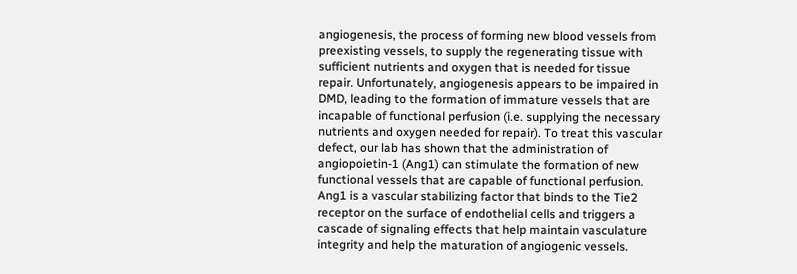angiogenesis, the process of forming new blood vessels from preexisting vessels, to supply the regenerating tissue with sufficient nutrients and oxygen that is needed for tissue repair. Unfortunately, angiogenesis appears to be impaired in DMD, leading to the formation of immature vessels that are incapable of functional perfusion (i.e. supplying the necessary nutrients and oxygen needed for repair). To treat this vascular defect, our lab has shown that the administration of angiopoietin-1 (Ang1) can stimulate the formation of new functional vessels that are capable of functional perfusion. Ang1 is a vascular stabilizing factor that binds to the Tie2 receptor on the surface of endothelial cells and triggers a cascade of signaling effects that help maintain vasculature integrity and help the maturation of angiogenic vessels.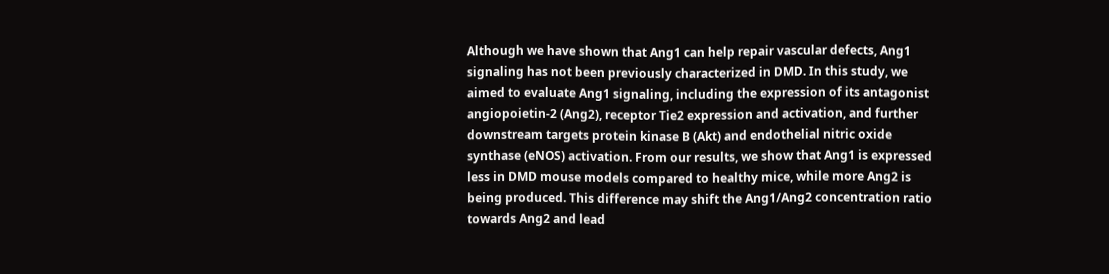Although we have shown that Ang1 can help repair vascular defects, Ang1 signaling has not been previously characterized in DMD. In this study, we aimed to evaluate Ang1 signaling, including the expression of its antagonist angiopoietin-2 (Ang2), receptor Tie2 expression and activation, and further downstream targets protein kinase B (Akt) and endothelial nitric oxide synthase (eNOS) activation. From our results, we show that Ang1 is expressed less in DMD mouse models compared to healthy mice, while more Ang2 is being produced. This difference may shift the Ang1/Ang2 concentration ratio towards Ang2 and lead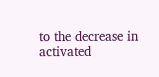to the decrease in activated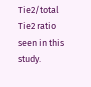Tie2/total Tie2 ratio seen in this study.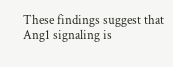These findings suggest that Ang1 signaling is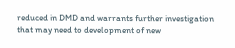reduced in DMD and warrants further investigation that may need to development of new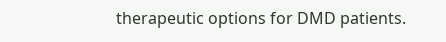therapeutic options for DMD patients.